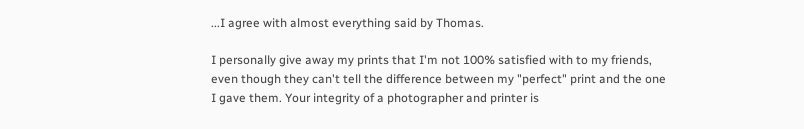...I agree with almost everything said by Thomas.

I personally give away my prints that I'm not 100% satisfied with to my friends, even though they can't tell the difference between my "perfect" print and the one I gave them. Your integrity of a photographer and printer is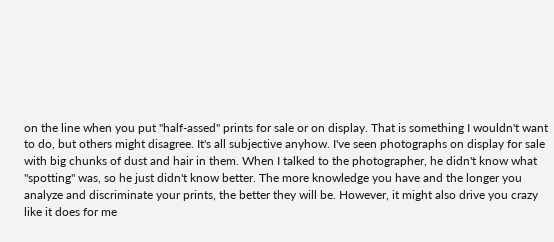on the line when you put "half-assed" prints for sale or on display. That is something I wouldn't want to do, but others might disagree. It's all subjective anyhow. I've seen photographs on display for sale with big chunks of dust and hair in them. When I talked to the photographer, he didn't know what "spotting" was, so he just didn't know better. The more knowledge you have and the longer you analyze and discriminate your prints, the better they will be. However, it might also drive you crazy like it does for me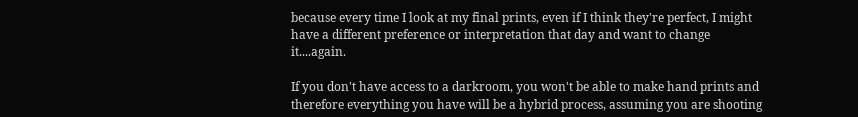because every time I look at my final prints, even if I think they're perfect, I might have a different preference or interpretation that day and want to change it....again.

If you don't have access to a darkroom, you won't be able to make hand prints and therefore everything you have will be a hybrid process, assuming you are shooting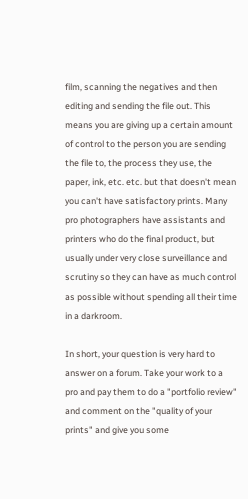film, scanning the negatives and then editing and sending the file out. This means you are giving up a certain amount of control to the person you are sending the file to, the process they use, the paper, ink, etc. etc. but that doesn't mean you can't have satisfactory prints. Many pro photographers have assistants and printers who do the final product, but usually under very close surveillance and scrutiny so they can have as much control as possible without spending all their time in a darkroom.

In short, your question is very hard to answer on a forum. Take your work to a pro and pay them to do a "portfolio review" and comment on the "quality of your prints" and give you some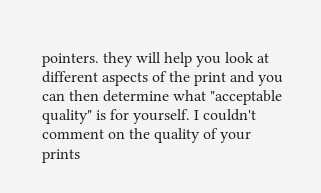pointers. they will help you look at different aspects of the print and you can then determine what "acceptable quality" is for yourself. I couldn't comment on the quality of your prints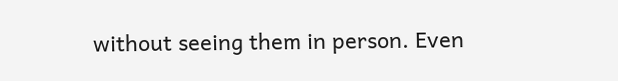without seeing them in person. Even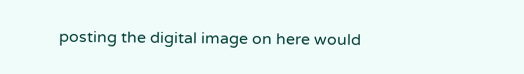posting the digital image on here would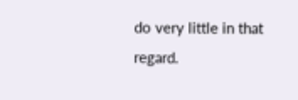do very little in that regard.